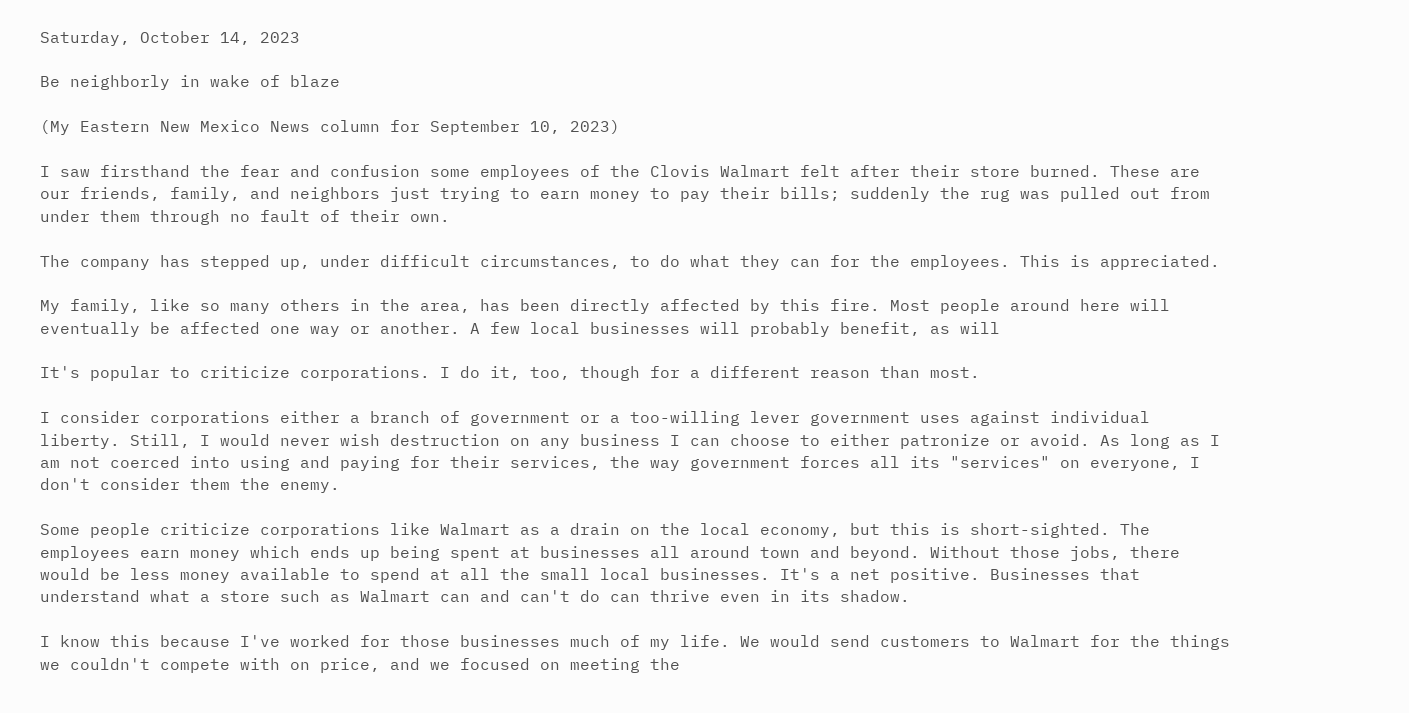Saturday, October 14, 2023

Be neighborly in wake of blaze

(My Eastern New Mexico News column for September 10, 2023)

I saw firsthand the fear and confusion some employees of the Clovis Walmart felt after their store burned. These are our friends, family, and neighbors just trying to earn money to pay their bills; suddenly the rug was pulled out from under them through no fault of their own.

The company has stepped up, under difficult circumstances, to do what they can for the employees. This is appreciated.

My family, like so many others in the area, has been directly affected by this fire. Most people around here will eventually be affected one way or another. A few local businesses will probably benefit, as will

It's popular to criticize corporations. I do it, too, though for a different reason than most.

I consider corporations either a branch of government or a too-willing lever government uses against individual liberty. Still, I would never wish destruction on any business I can choose to either patronize or avoid. As long as I am not coerced into using and paying for their services, the way government forces all its "services" on everyone, I don't consider them the enemy.

Some people criticize corporations like Walmart as a drain on the local economy, but this is short-sighted. The employees earn money which ends up being spent at businesses all around town and beyond. Without those jobs, there would be less money available to spend at all the small local businesses. It's a net positive. Businesses that understand what a store such as Walmart can and can't do can thrive even in its shadow.

I know this because I've worked for those businesses much of my life. We would send customers to Walmart for the things we couldn't compete with on price, and we focused on meeting the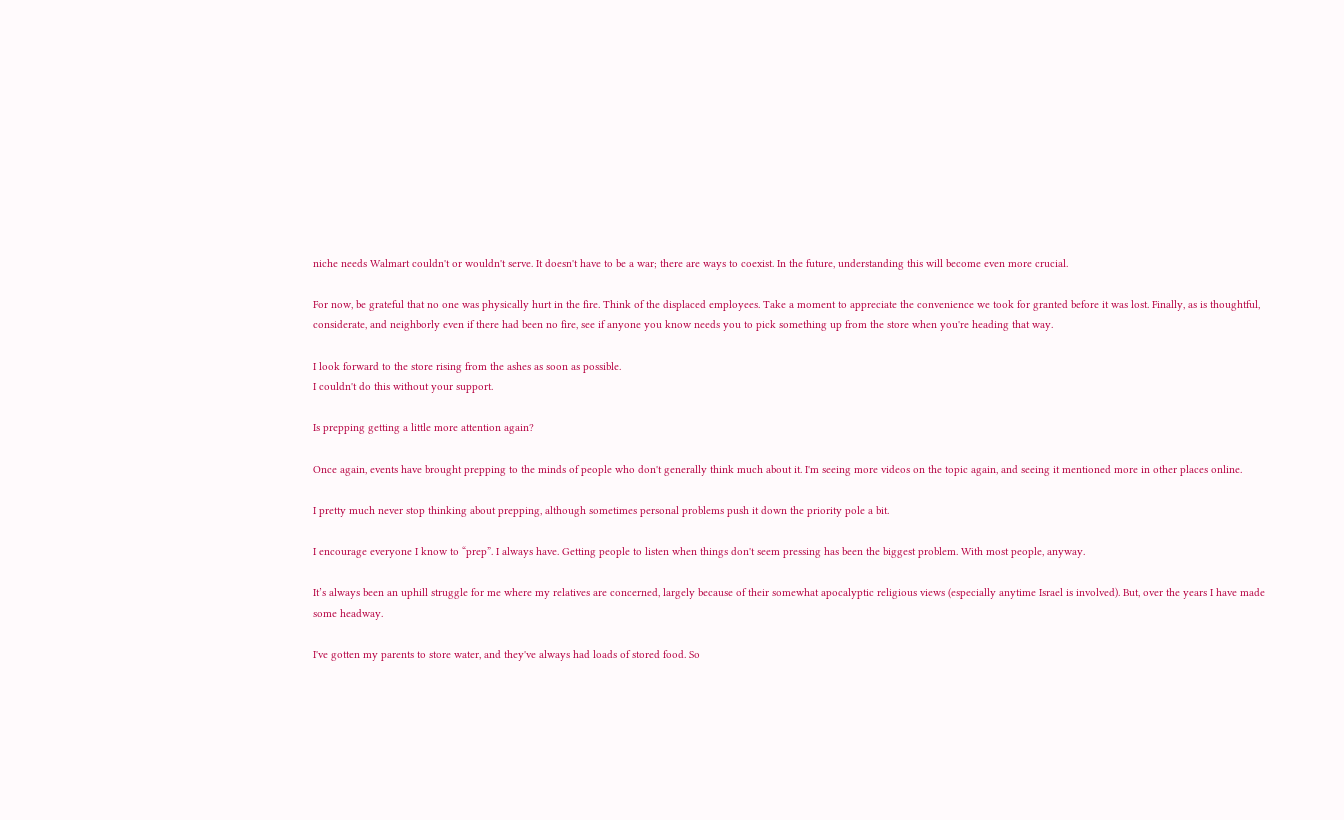niche needs Walmart couldn't or wouldn't serve. It doesn't have to be a war; there are ways to coexist. In the future, understanding this will become even more crucial.

For now, be grateful that no one was physically hurt in the fire. Think of the displaced employees. Take a moment to appreciate the convenience we took for granted before it was lost. Finally, as is thoughtful, considerate, and neighborly even if there had been no fire, see if anyone you know needs you to pick something up from the store when you're heading that way.

I look forward to the store rising from the ashes as soon as possible.
I couldn't do this without your support.

Is prepping getting a little more attention again?

Once again, events have brought prepping to the minds of people who don't generally think much about it. I'm seeing more videos on the topic again, and seeing it mentioned more in other places online.

I pretty much never stop thinking about prepping, although sometimes personal problems push it down the priority pole a bit.

I encourage everyone I know to “prep”. I always have. Getting people to listen when things don't seem pressing has been the biggest problem. With most people, anyway.

It’s always been an uphill struggle for me where my relatives are concerned, largely because of their somewhat apocalyptic religious views (especially anytime Israel is involved). But, over the years I have made some headway.

I've gotten my parents to store water, and they've always had loads of stored food. So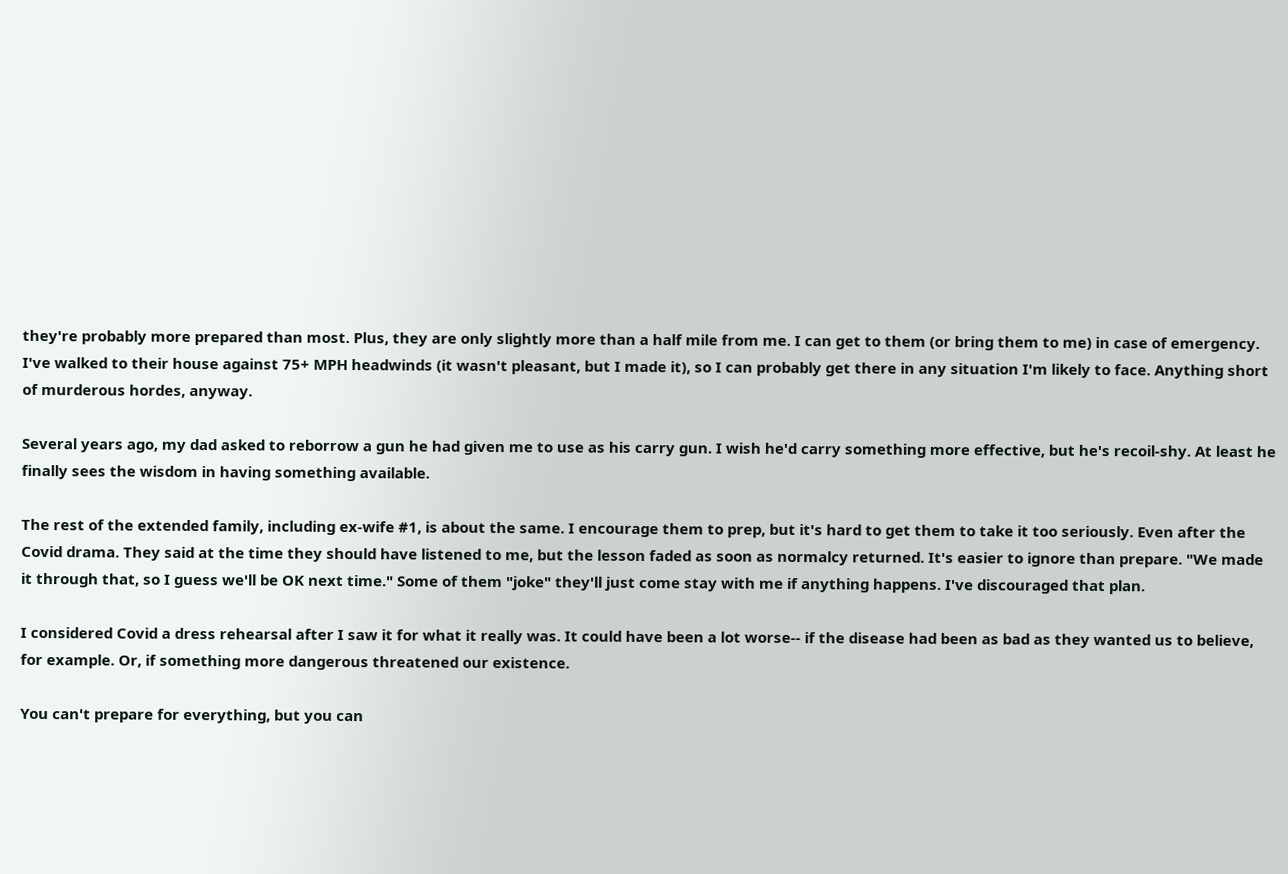they're probably more prepared than most. Plus, they are only slightly more than a half mile from me. I can get to them (or bring them to me) in case of emergency. I've walked to their house against 75+ MPH headwinds (it wasn't pleasant, but I made it), so I can probably get there in any situation I'm likely to face. Anything short of murderous hordes, anyway.

Several years ago, my dad asked to reborrow a gun he had given me to use as his carry gun. I wish he'd carry something more effective, but he's recoil-shy. At least he finally sees the wisdom in having something available.

The rest of the extended family, including ex-wife #1, is about the same. I encourage them to prep, but it's hard to get them to take it too seriously. Even after the Covid drama. They said at the time they should have listened to me, but the lesson faded as soon as normalcy returned. It's easier to ignore than prepare. "We made it through that, so I guess we'll be OK next time." Some of them "joke" they'll just come stay with me if anything happens. I've discouraged that plan.

I considered Covid a dress rehearsal after I saw it for what it really was. It could have been a lot worse-- if the disease had been as bad as they wanted us to believe, for example. Or, if something more dangerous threatened our existence.

You can't prepare for everything, but you can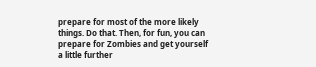prepare for most of the more likely things. Do that. Then, for fun, you can prepare for Zombies and get yourself a little further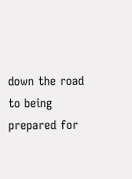down the road to being prepared for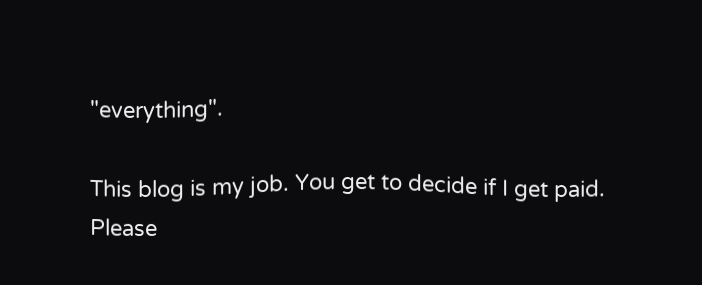"everything".

This blog is my job. You get to decide if I get paid.
Please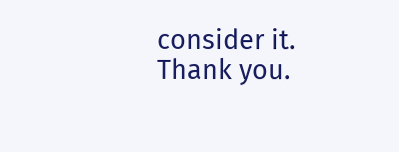consider it.
Thank you.